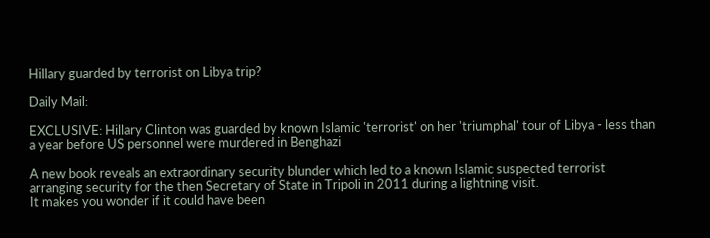Hillary guarded by terrorist on Libya trip?

Daily Mail:

EXCLUSIVE: Hillary Clinton was guarded by known Islamic 'terrorist' on her 'triumphal' tour of Libya - less than a year before US personnel were murdered in Benghazi

A new book reveals an extraordinary security blunder which led to a known Islamic suspected terrorist arranging security for the then Secretary of State in Tripoli in 2011 during a lightning visit.
It makes you wonder if it could have been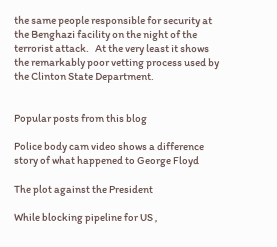the same people responsible for security at the Benghazi facility on the night of the terrorist attack.   At the very least it shows the remarkably poor vetting process used by the Clinton State Department.


Popular posts from this blog

Police body cam video shows a difference story of what happened to George Floyd

The plot against the President

While blocking pipeline for US ,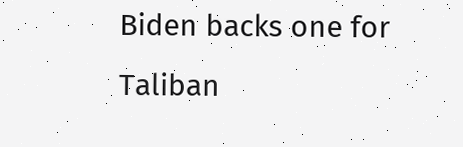Biden backs one for Taliban